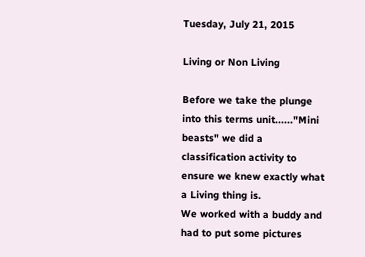Tuesday, July 21, 2015

Living or Non Living

Before we take the plunge into this terms unit......"Mini beasts" we did a classification activity to ensure we knew exactly what  a Living thing is.
We worked with a buddy and had to put some pictures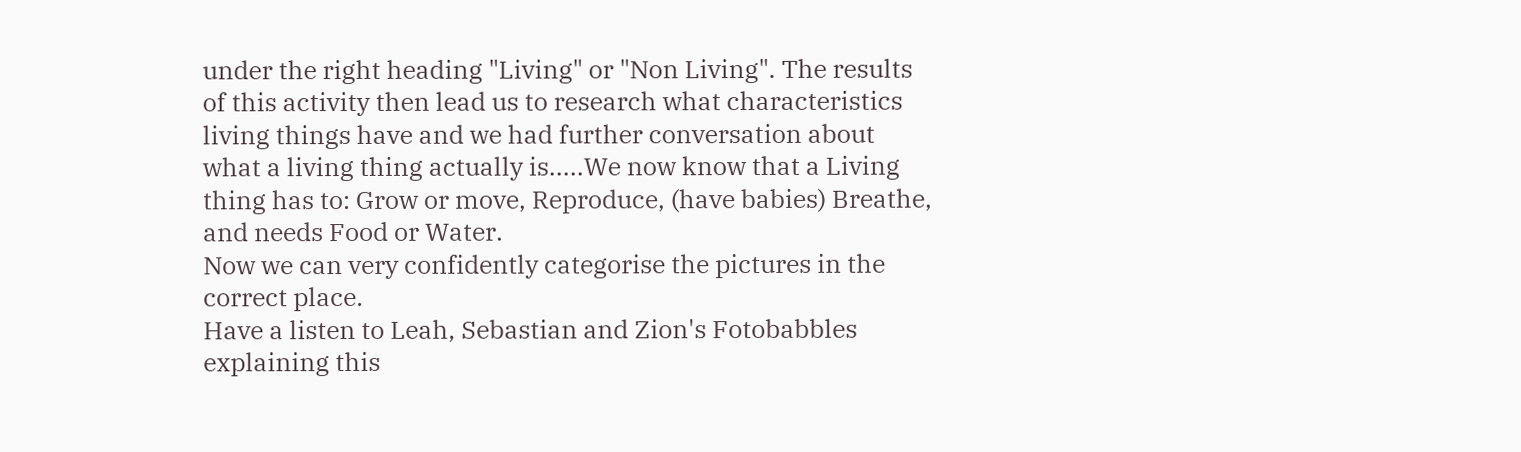under the right heading "Living" or "Non Living". The results of this activity then lead us to research what characteristics living things have and we had further conversation about what a living thing actually is.....We now know that a Living thing has to: Grow or move, Reproduce, (have babies) Breathe, and needs Food or Water.
Now we can very confidently categorise the pictures in the correct place.
Have a listen to Leah, Sebastian and Zion's Fotobabbles explaining this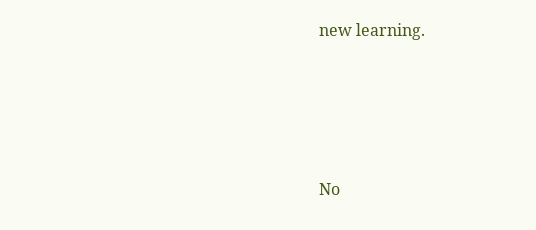new learning.




No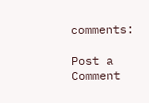comments:

Post a Comment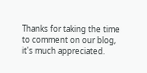Thanks for taking the time to comment on our blog, it's much appreciated.